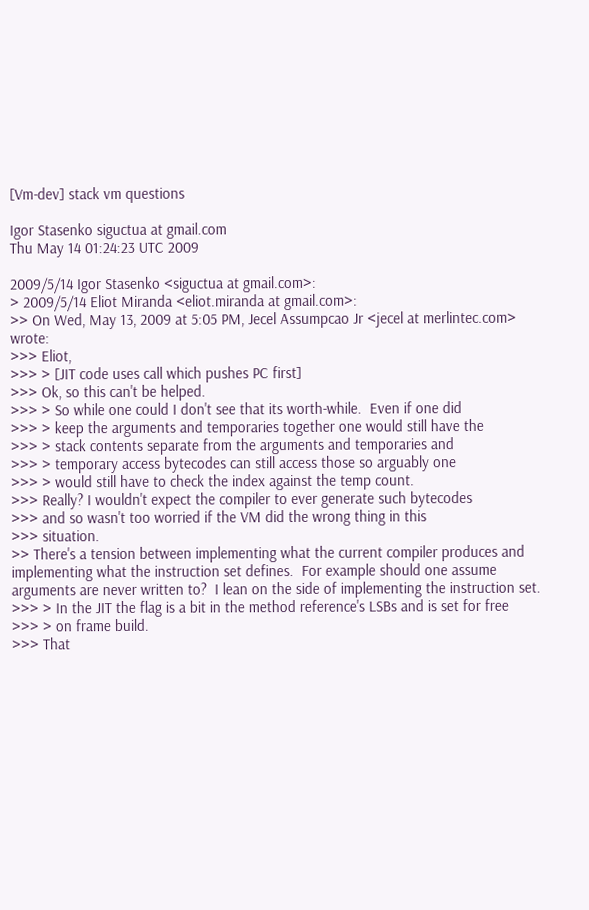[Vm-dev] stack vm questions

Igor Stasenko siguctua at gmail.com
Thu May 14 01:24:23 UTC 2009

2009/5/14 Igor Stasenko <siguctua at gmail.com>:
> 2009/5/14 Eliot Miranda <eliot.miranda at gmail.com>:
>> On Wed, May 13, 2009 at 5:05 PM, Jecel Assumpcao Jr <jecel at merlintec.com> wrote:
>>> Eliot,
>>> > [JIT code uses call which pushes PC first]
>>> Ok, so this can't be helped.
>>> > So while one could I don't see that its worth-while.  Even if one did
>>> > keep the arguments and temporaries together one would still have the
>>> > stack contents separate from the arguments and temporaries and
>>> > temporary access bytecodes can still access those so arguably one
>>> > would still have to check the index against the temp count.
>>> Really? I wouldn't expect the compiler to ever generate such bytecodes
>>> and so wasn't too worried if the VM did the wrong thing in this
>>> situation.
>> There's a tension between implementing what the current compiler produces and implementing what the instruction set defines.  For example should one assume arguments are never written to?  I lean on the side of implementing the instruction set.
>>> > In the JIT the flag is a bit in the method reference's LSBs and is set for free
>>> > on frame build.
>>> That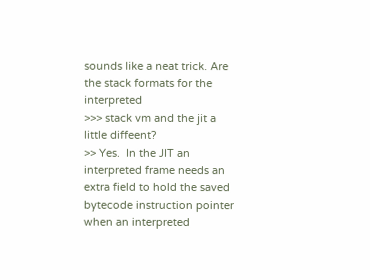sounds like a neat trick. Are the stack formats for the interpreted
>>> stack vm and the jit a little diffeent?
>> Yes.  In the JIT an interpreted frame needs an extra field to hold the saved bytecode instruction pointer when an interpreted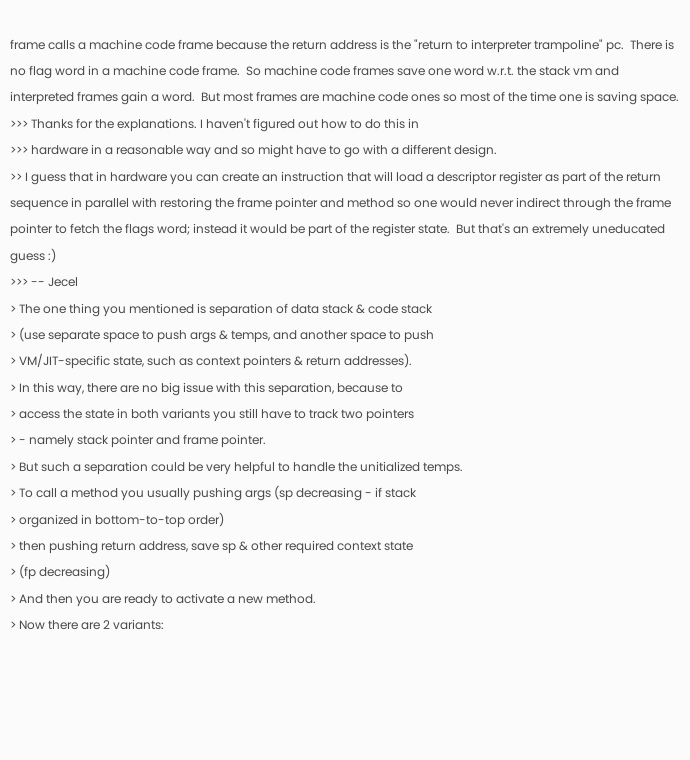frame calls a machine code frame because the return address is the "return to interpreter trampoline" pc.  There is no flag word in a machine code frame.  So machine code frames save one word w.r.t. the stack vm and interpreted frames gain a word.  But most frames are machine code ones so most of the time one is saving space.
>>> Thanks for the explanations. I haven't figured out how to do this in
>>> hardware in a reasonable way and so might have to go with a different design.
>> I guess that in hardware you can create an instruction that will load a descriptor register as part of the return sequence in parallel with restoring the frame pointer and method so one would never indirect through the frame pointer to fetch the flags word; instead it would be part of the register state.  But that's an extremely uneducated guess :)
>>> -- Jecel
> The one thing you mentioned is separation of data stack & code stack
> (use separate space to push args & temps, and another space to push
> VM/JIT-specific state, such as context pointers & return addresses).
> In this way, there are no big issue with this separation, because to
> access the state in both variants you still have to track two pointers
> - namely stack pointer and frame pointer.
> But such a separation could be very helpful to handle the unitialized temps.
> To call a method you usually pushing args (sp decreasing - if stack
> organized in bottom-to-top order)
> then pushing return address, save sp & other required context state
> (fp decreasing)
> And then you are ready to activate a new method.
> Now there are 2 variants: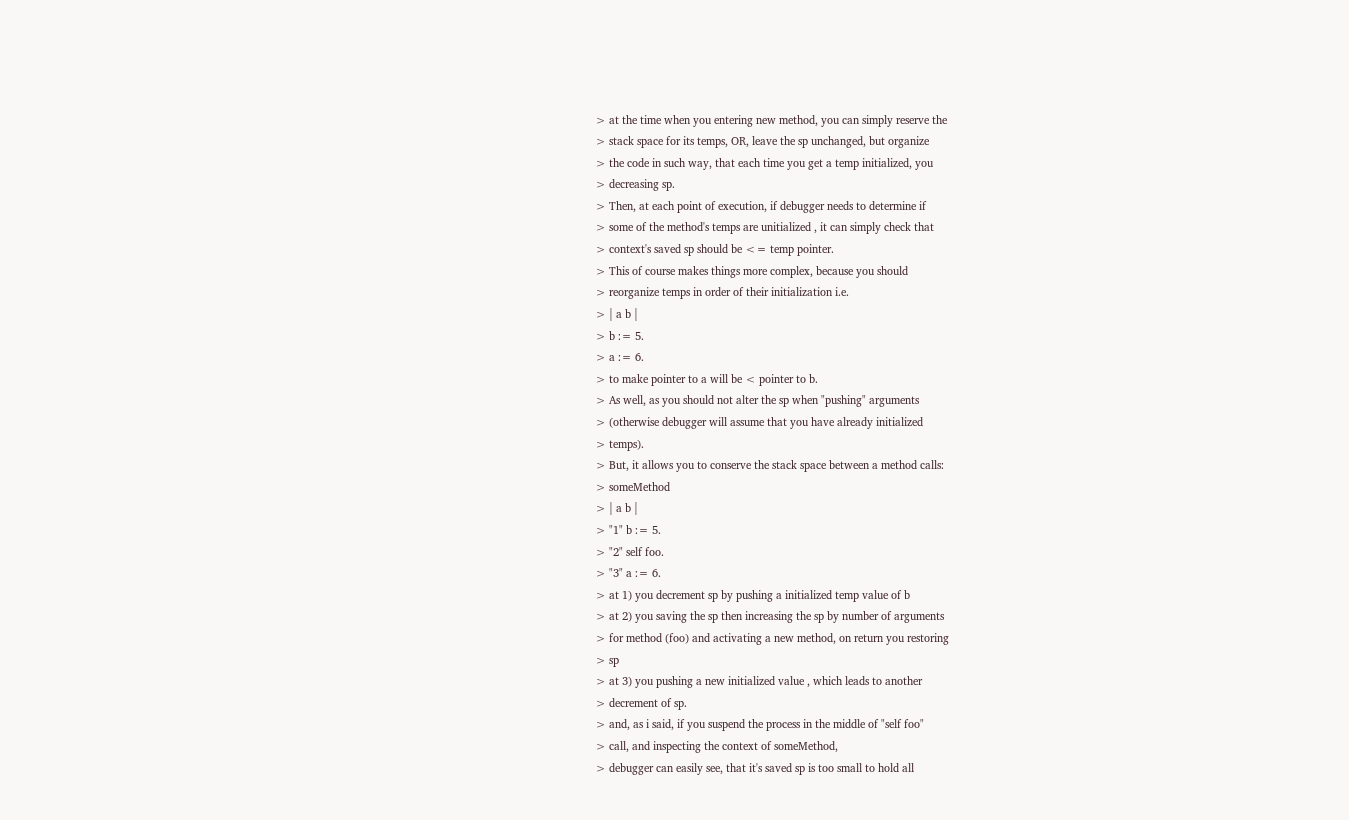> at the time when you entering new method, you can simply reserve the
> stack space for its temps, OR, leave the sp unchanged, but organize
> the code in such way, that each time you get a temp initialized, you
> decreasing sp.
> Then, at each point of execution, if debugger needs to determine if
> some of the method's temps are unitialized , it can simply check that
> context's saved sp should be <= temp pointer.
> This of course makes things more complex, because you should
> reorganize temps in order of their initialization i.e.
> | a b |
> b := 5.
> a := 6.
> to make pointer to a will be < pointer to b.
> As well, as you should not alter the sp when "pushing" arguments
> (otherwise debugger will assume that you have already initialized
> temps).
> But, it allows you to conserve the stack space between a method calls:
> someMethod
> | a b |
> "1" b := 5.
> "2" self foo.
> "3" a := 6.
> at 1) you decrement sp by pushing a initialized temp value of b
> at 2) you saving the sp then increasing the sp by number of arguments
> for method (foo) and activating a new method, on return you restoring
> sp
> at 3) you pushing a new initialized value , which leads to another
> decrement of sp.
> and, as i said, if you suspend the process in the middle of "self foo"
> call, and inspecting the context of someMethod,
> debugger can easily see, that it's saved sp is too small to hold all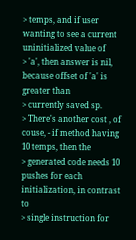> temps, and if user wanting to see a current uninitialized value of
> 'a', then answer is nil, because offset of 'a' is greater than
> currently saved sp.
> There's another cost , of couse, - if method having 10 temps, then the
> generated code needs 10 pushes for each initialization, in contrast to
> single instruction for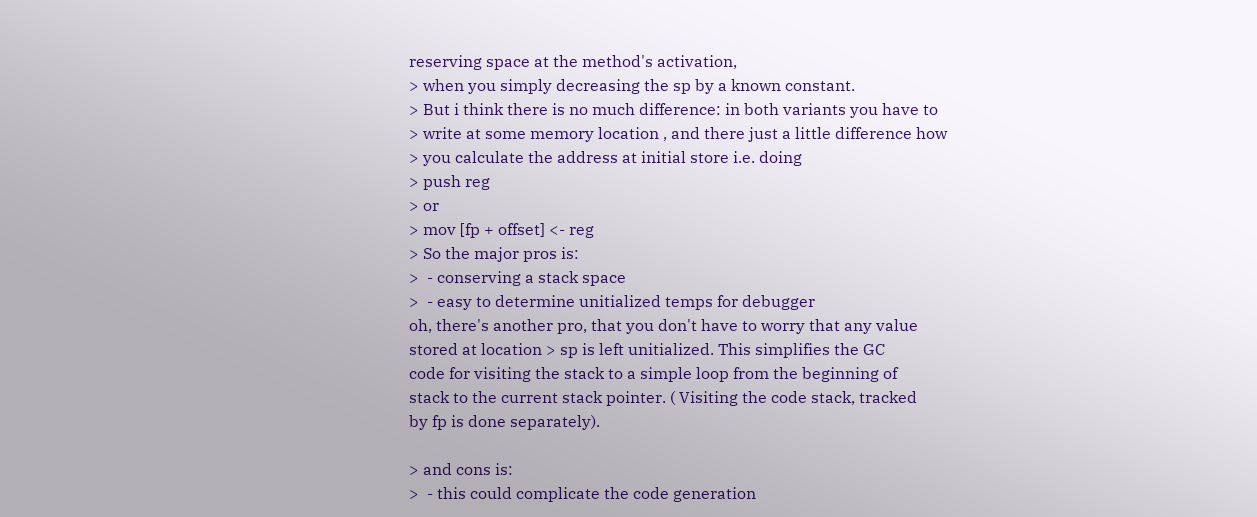reserving space at the method's activation,
> when you simply decreasing the sp by a known constant.
> But i think there is no much difference: in both variants you have to
> write at some memory location , and there just a little difference how
> you calculate the address at initial store i.e. doing
> push reg
> or
> mov [fp + offset] <- reg
> So the major pros is:
>  - conserving a stack space
>  - easy to determine unitialized temps for debugger
oh, there's another pro, that you don't have to worry that any value
stored at location > sp is left unitialized. This simplifies the GC
code for visiting the stack to a simple loop from the beginning of
stack to the current stack pointer. ( Visiting the code stack, tracked
by fp is done separately).

> and cons is:
>  - this could complicate the code generation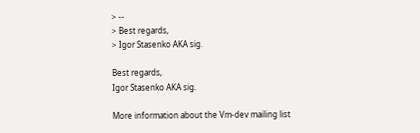> --
> Best regards,
> Igor Stasenko AKA sig.

Best regards,
Igor Stasenko AKA sig.

More information about the Vm-dev mailing list